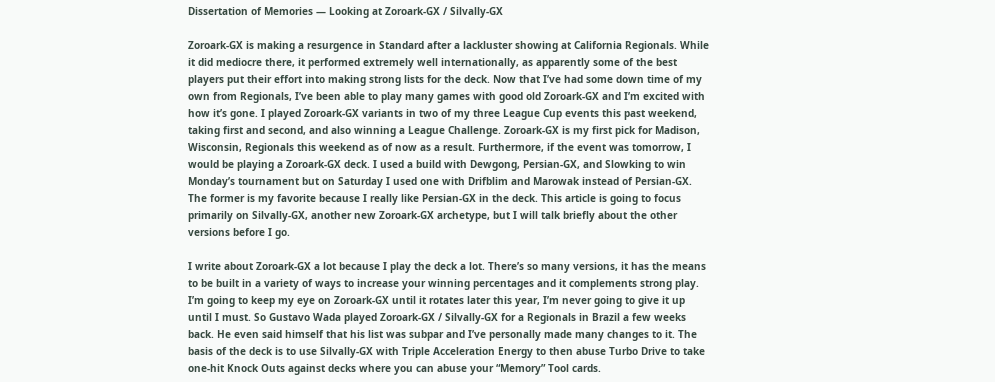Dissertation of Memories — Looking at Zoroark-GX / Silvally-GX

Zoroark-GX is making a resurgence in Standard after a lackluster showing at California Regionals. While it did mediocre there, it performed extremely well internationally, as apparently some of the best players put their effort into making strong lists for the deck. Now that I’ve had some down time of my own from Regionals, I’ve been able to play many games with good old Zoroark-GX and I’m excited with how it’s gone. I played Zoroark-GX variants in two of my three League Cup events this past weekend, taking first and second, and also winning a League Challenge. Zoroark-GX is my first pick for Madison, Wisconsin, Regionals this weekend as of now as a result. Furthermore, if the event was tomorrow, I would be playing a Zoroark-GX deck. I used a build with Dewgong, Persian-GX, and Slowking to win Monday’s tournament but on Saturday I used one with Drifblim and Marowak instead of Persian-GX. The former is my favorite because I really like Persian-GX in the deck. This article is going to focus primarily on Silvally-GX, another new Zoroark-GX archetype, but I will talk briefly about the other versions before I go.

I write about Zoroark-GX a lot because I play the deck a lot. There’s so many versions, it has the means to be built in a variety of ways to increase your winning percentages and it complements strong play. I’m going to keep my eye on Zoroark-GX until it rotates later this year, I’m never going to give it up until I must. So Gustavo Wada played Zoroark-GX / Silvally-GX for a Regionals in Brazil a few weeks back. He even said himself that his list was subpar and I’ve personally made many changes to it. The basis of the deck is to use Silvally-GX with Triple Acceleration Energy to then abuse Turbo Drive to take one-hit Knock Outs against decks where you can abuse your “Memory” Tool cards.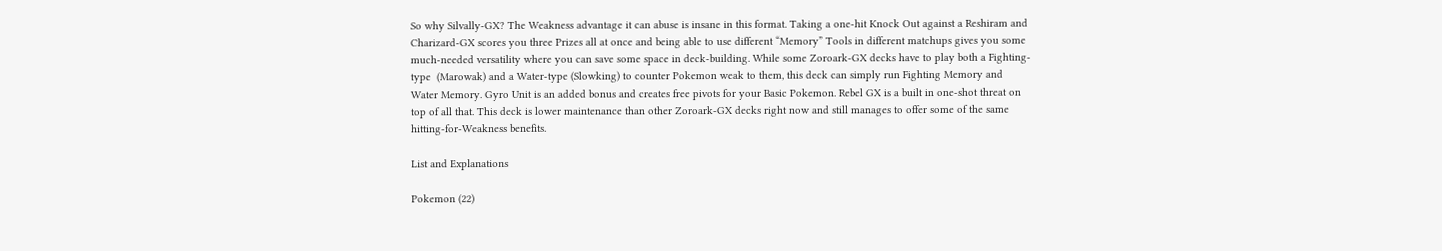So why Silvally-GX? The Weakness advantage it can abuse is insane in this format. Taking a one-hit Knock Out against a Reshiram and Charizard-GX scores you three Prizes all at once and being able to use different “Memory” Tools in different matchups gives you some much-needed versatility where you can save some space in deck-building. While some Zoroark-GX decks have to play both a Fighting-type  (Marowak) and a Water-type (Slowking) to counter Pokemon weak to them, this deck can simply run Fighting Memory and Water Memory. Gyro Unit is an added bonus and creates free pivots for your Basic Pokemon. Rebel GX is a built in one-shot threat on top of all that. This deck is lower maintenance than other Zoroark-GX decks right now and still manages to offer some of the same hitting-for-Weakness benefits.

List and Explanations

Pokemon (22)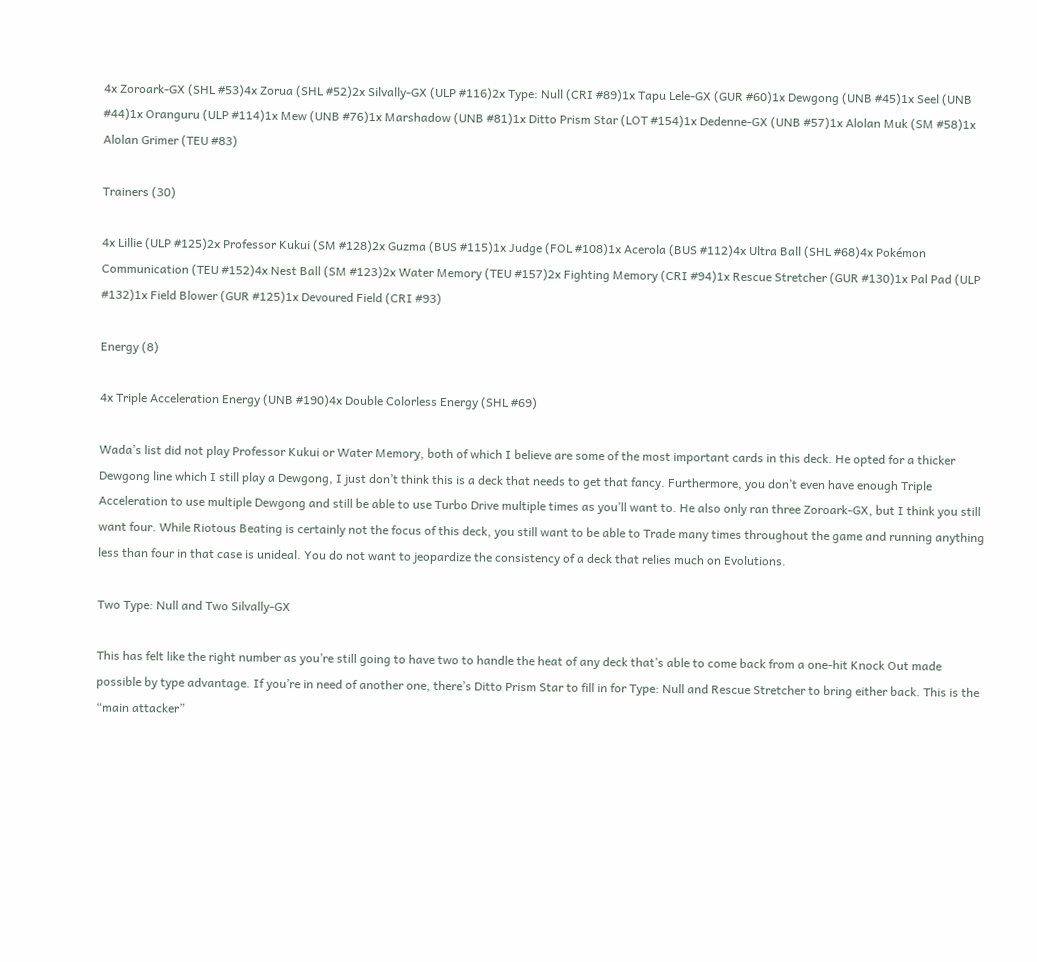4x Zoroark-GX (SHL #53)4x Zorua (SHL #52)2x Silvally-GX (ULP #116)2x Type: Null (CRI #89)1x Tapu Lele-GX (GUR #60)1x Dewgong (UNB #45)1x Seel (UNB #44)1x Oranguru (ULP #114)1x Mew (UNB #76)1x Marshadow (UNB #81)1x Ditto Prism Star (LOT #154)1x Dedenne-GX (UNB #57)1x Alolan Muk (SM #58)1x Alolan Grimer (TEU #83)

Trainers (30)

4x Lillie (ULP #125)2x Professor Kukui (SM #128)2x Guzma (BUS #115)1x Judge (FOL #108)1x Acerola (BUS #112)4x Ultra Ball (SHL #68)4x Pokémon Communication (TEU #152)4x Nest Ball (SM #123)2x Water Memory (TEU #157)2x Fighting Memory (CRI #94)1x Rescue Stretcher (GUR #130)1x Pal Pad (ULP #132)1x Field Blower (GUR #125)1x Devoured Field (CRI #93)

Energy (8)

4x Triple Acceleration Energy (UNB #190)4x Double Colorless Energy (SHL #69)

Wada’s list did not play Professor Kukui or Water Memory, both of which I believe are some of the most important cards in this deck. He opted for a thicker Dewgong line which I still play a Dewgong, I just don’t think this is a deck that needs to get that fancy. Furthermore, you don’t even have enough Triple Acceleration to use multiple Dewgong and still be able to use Turbo Drive multiple times as you’ll want to. He also only ran three Zoroark-GX, but I think you still want four. While Riotous Beating is certainly not the focus of this deck, you still want to be able to Trade many times throughout the game and running anything less than four in that case is unideal. You do not want to jeopardize the consistency of a deck that relies much on Evolutions.

Two Type: Null and Two Silvally-GX

This has felt like the right number as you’re still going to have two to handle the heat of any deck that’s able to come back from a one-hit Knock Out made possible by type advantage. If you’re in need of another one, there’s Ditto Prism Star to fill in for Type: Null and Rescue Stretcher to bring either back. This is the “main attacker”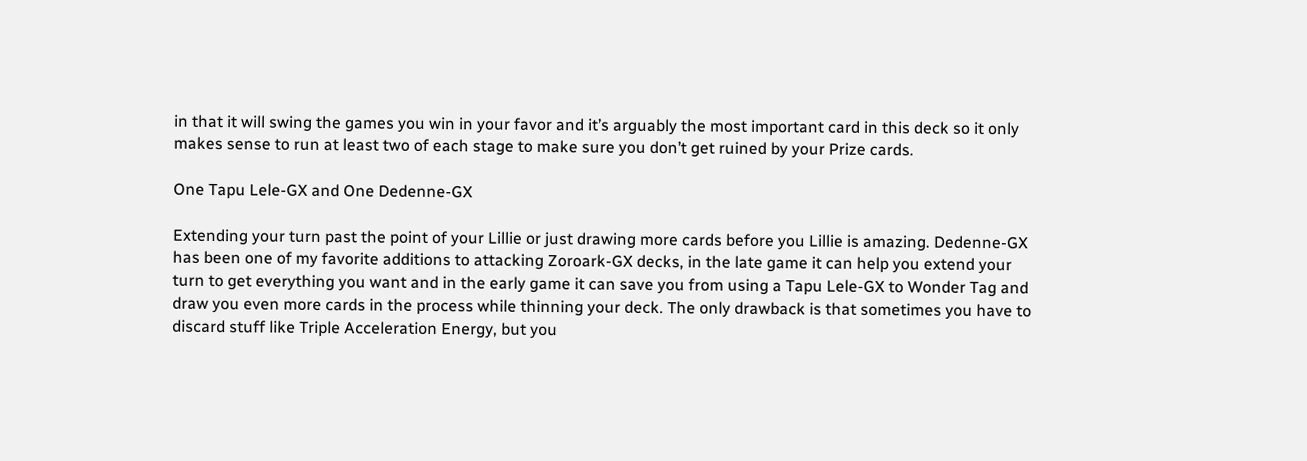in that it will swing the games you win in your favor and it’s arguably the most important card in this deck so it only makes sense to run at least two of each stage to make sure you don’t get ruined by your Prize cards.

One Tapu Lele-GX and One Dedenne-GX

Extending your turn past the point of your Lillie or just drawing more cards before you Lillie is amazing. Dedenne-GX has been one of my favorite additions to attacking Zoroark-GX decks, in the late game it can help you extend your turn to get everything you want and in the early game it can save you from using a Tapu Lele-GX to Wonder Tag and draw you even more cards in the process while thinning your deck. The only drawback is that sometimes you have to discard stuff like Triple Acceleration Energy, but you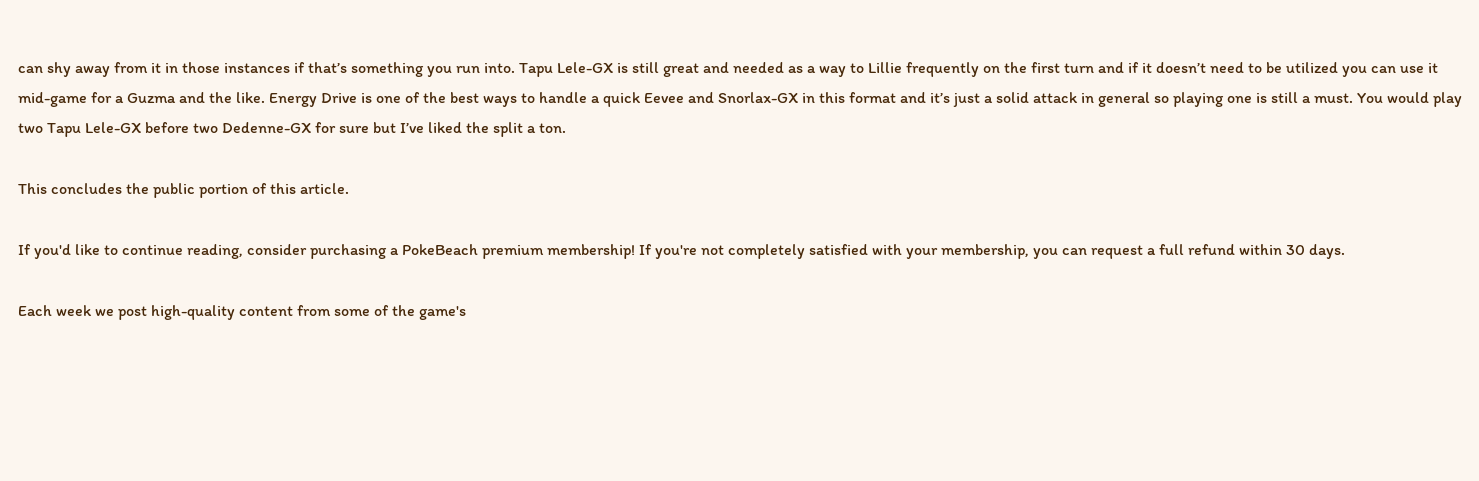can shy away from it in those instances if that’s something you run into. Tapu Lele-GX is still great and needed as a way to Lillie frequently on the first turn and if it doesn’t need to be utilized you can use it mid-game for a Guzma and the like. Energy Drive is one of the best ways to handle a quick Eevee and Snorlax-GX in this format and it’s just a solid attack in general so playing one is still a must. You would play two Tapu Lele-GX before two Dedenne-GX for sure but I’ve liked the split a ton.

This concludes the public portion of this article.

If you'd like to continue reading, consider purchasing a PokeBeach premium membership! If you're not completely satisfied with your membership, you can request a full refund within 30 days.

Each week we post high-quality content from some of the game's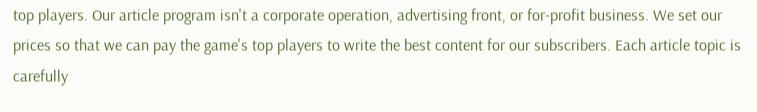top players. Our article program isn't a corporate operation, advertising front, or for-profit business. We set our prices so that we can pay the game's top players to write the best content for our subscribers. Each article topic is carefully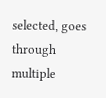selected, goes through multiple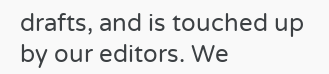drafts, and is touched up by our editors. We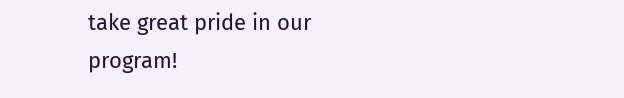take great pride in our program!